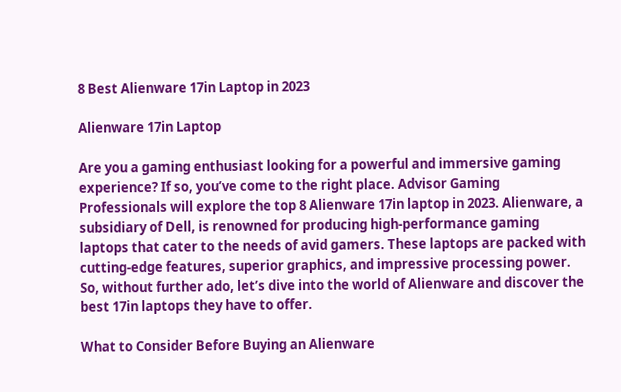8 Best Alienware 17in Laptop in 2023

Alienware 17in Laptop

Are you a gaming enthusiast looking for a powerful and immersive gaming experience? If so, you’ve come to the right place. Advisor Gaming Professionals will explore the top 8 Alienware 17in laptop in 2023. Alienware, a subsidiary of Dell, is renowned for producing high-performance gaming laptops that cater to the needs of avid gamers. These laptops are packed with cutting-edge features, superior graphics, and impressive processing power. So, without further ado, let’s dive into the world of Alienware and discover the best 17in laptops they have to offer.

What to Consider Before Buying an Alienware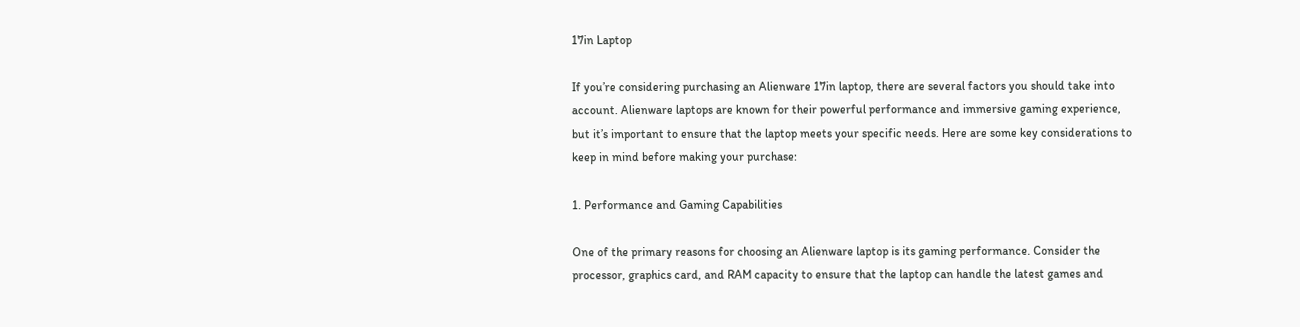17in Laptop

If you’re considering purchasing an Alienware 17in laptop, there are several factors you should take into account. Alienware laptops are known for their powerful performance and immersive gaming experience, but it’s important to ensure that the laptop meets your specific needs. Here are some key considerations to keep in mind before making your purchase:

1. Performance and Gaming Capabilities

One of the primary reasons for choosing an Alienware laptop is its gaming performance. Consider the processor, graphics card, and RAM capacity to ensure that the laptop can handle the latest games and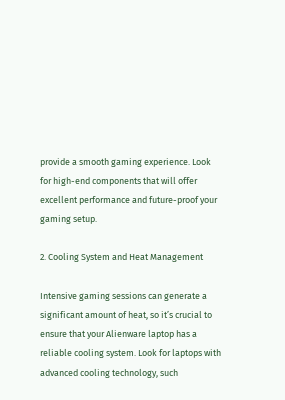provide a smooth gaming experience. Look for high-end components that will offer excellent performance and future-proof your gaming setup.

2. Cooling System and Heat Management

Intensive gaming sessions can generate a significant amount of heat, so it’s crucial to ensure that your Alienware laptop has a reliable cooling system. Look for laptops with advanced cooling technology, such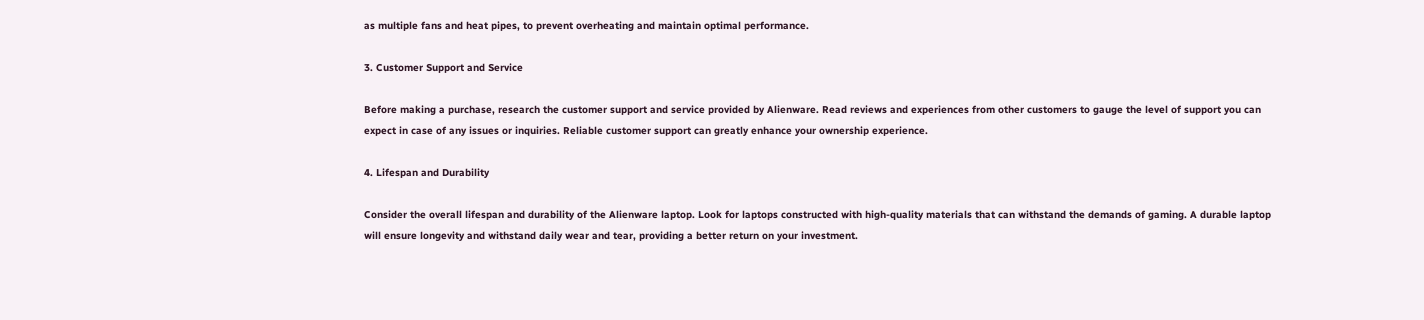as multiple fans and heat pipes, to prevent overheating and maintain optimal performance.

3. Customer Support and Service

Before making a purchase, research the customer support and service provided by Alienware. Read reviews and experiences from other customers to gauge the level of support you can expect in case of any issues or inquiries. Reliable customer support can greatly enhance your ownership experience.

4. Lifespan and Durability

Consider the overall lifespan and durability of the Alienware laptop. Look for laptops constructed with high-quality materials that can withstand the demands of gaming. A durable laptop will ensure longevity and withstand daily wear and tear, providing a better return on your investment.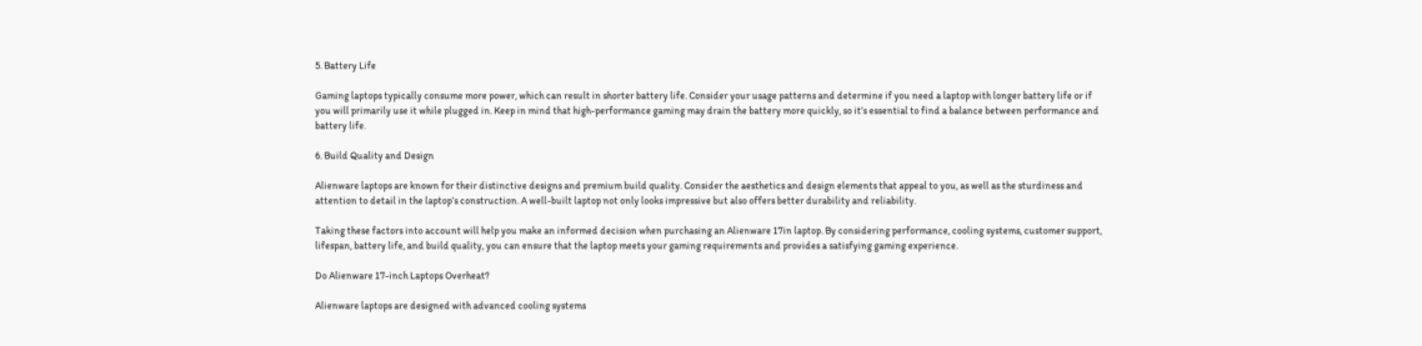5. Battery Life

Gaming laptops typically consume more power, which can result in shorter battery life. Consider your usage patterns and determine if you need a laptop with longer battery life or if you will primarily use it while plugged in. Keep in mind that high-performance gaming may drain the battery more quickly, so it’s essential to find a balance between performance and battery life.

6. Build Quality and Design

Alienware laptops are known for their distinctive designs and premium build quality. Consider the aesthetics and design elements that appeal to you, as well as the sturdiness and attention to detail in the laptop’s construction. A well-built laptop not only looks impressive but also offers better durability and reliability.

Taking these factors into account will help you make an informed decision when purchasing an Alienware 17in laptop. By considering performance, cooling systems, customer support, lifespan, battery life, and build quality, you can ensure that the laptop meets your gaming requirements and provides a satisfying gaming experience.

Do Alienware 17-inch Laptops Overheat?

Alienware laptops are designed with advanced cooling systems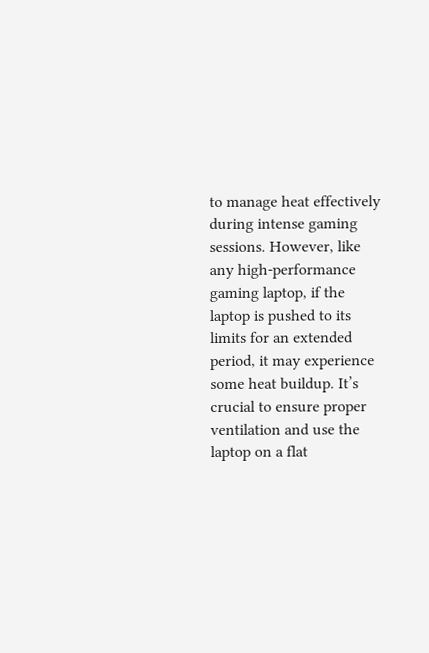to manage heat effectively during intense gaming sessions. However, like any high-performance gaming laptop, if the laptop is pushed to its limits for an extended period, it may experience some heat buildup. It’s crucial to ensure proper ventilation and use the laptop on a flat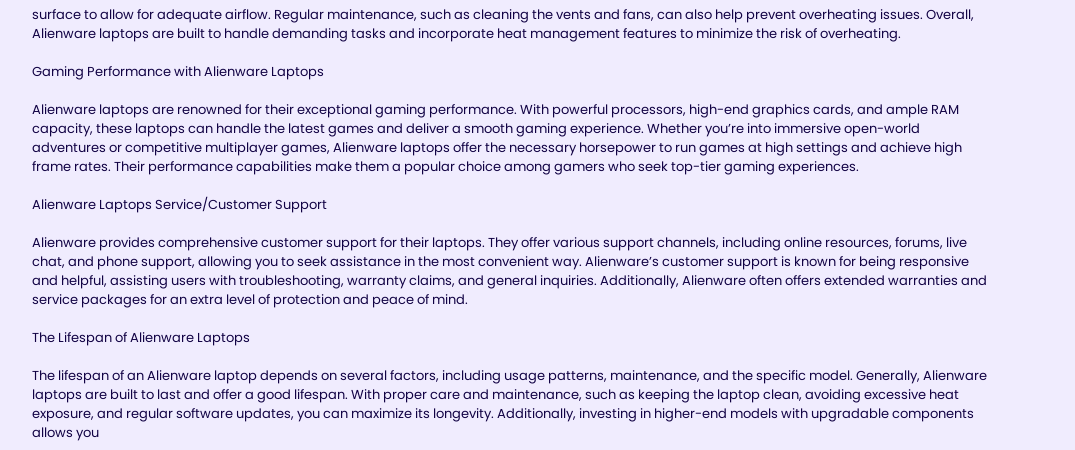surface to allow for adequate airflow. Regular maintenance, such as cleaning the vents and fans, can also help prevent overheating issues. Overall, Alienware laptops are built to handle demanding tasks and incorporate heat management features to minimize the risk of overheating.

Gaming Performance with Alienware Laptops

Alienware laptops are renowned for their exceptional gaming performance. With powerful processors, high-end graphics cards, and ample RAM capacity, these laptops can handle the latest games and deliver a smooth gaming experience. Whether you’re into immersive open-world adventures or competitive multiplayer games, Alienware laptops offer the necessary horsepower to run games at high settings and achieve high frame rates. Their performance capabilities make them a popular choice among gamers who seek top-tier gaming experiences.

Alienware Laptops Service/Customer Support

Alienware provides comprehensive customer support for their laptops. They offer various support channels, including online resources, forums, live chat, and phone support, allowing you to seek assistance in the most convenient way. Alienware’s customer support is known for being responsive and helpful, assisting users with troubleshooting, warranty claims, and general inquiries. Additionally, Alienware often offers extended warranties and service packages for an extra level of protection and peace of mind.

The Lifespan of Alienware Laptops

The lifespan of an Alienware laptop depends on several factors, including usage patterns, maintenance, and the specific model. Generally, Alienware laptops are built to last and offer a good lifespan. With proper care and maintenance, such as keeping the laptop clean, avoiding excessive heat exposure, and regular software updates, you can maximize its longevity. Additionally, investing in higher-end models with upgradable components allows you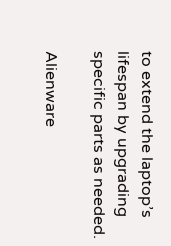to extend the laptop’s lifespan by upgrading specific parts as needed.

Alienware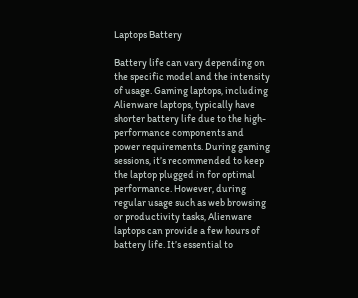Laptops Battery

Battery life can vary depending on the specific model and the intensity of usage. Gaming laptops, including Alienware laptops, typically have shorter battery life due to the high-performance components and power requirements. During gaming sessions, it’s recommended to keep the laptop plugged in for optimal performance. However, during regular usage such as web browsing or productivity tasks, Alienware laptops can provide a few hours of battery life. It’s essential to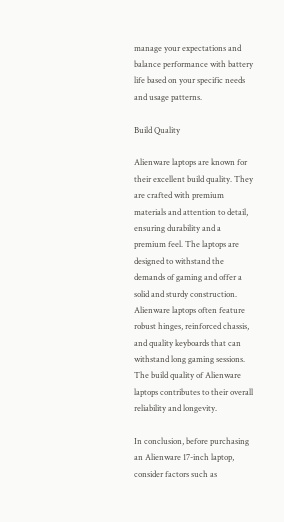manage your expectations and balance performance with battery life based on your specific needs and usage patterns.

Build Quality

Alienware laptops are known for their excellent build quality. They are crafted with premium materials and attention to detail, ensuring durability and a premium feel. The laptops are designed to withstand the demands of gaming and offer a solid and sturdy construction. Alienware laptops often feature robust hinges, reinforced chassis, and quality keyboards that can withstand long gaming sessions. The build quality of Alienware laptops contributes to their overall reliability and longevity.

In conclusion, before purchasing an Alienware 17-inch laptop, consider factors such as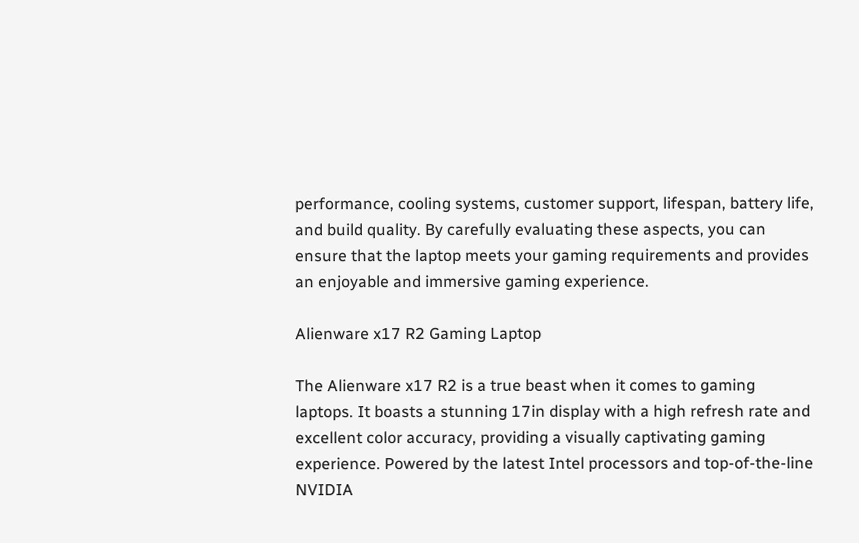performance, cooling systems, customer support, lifespan, battery life, and build quality. By carefully evaluating these aspects, you can ensure that the laptop meets your gaming requirements and provides an enjoyable and immersive gaming experience.

Alienware x17 R2 Gaming Laptop

The Alienware x17 R2 is a true beast when it comes to gaming laptops. It boasts a stunning 17in display with a high refresh rate and excellent color accuracy, providing a visually captivating gaming experience. Powered by the latest Intel processors and top-of-the-line NVIDIA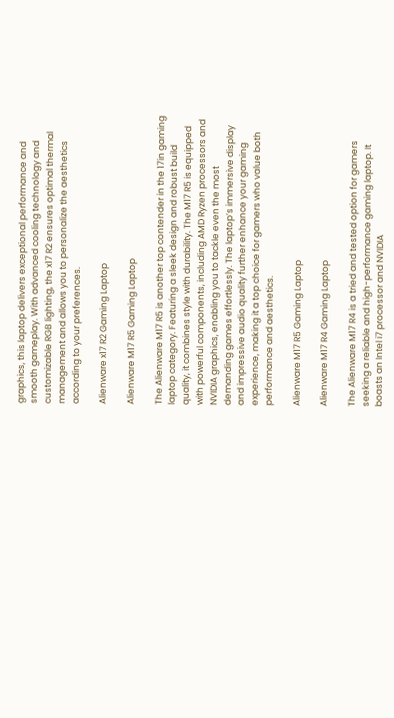graphics, this laptop delivers exceptional performance and smooth gameplay. With advanced cooling technology and customizable RGB lighting, the x17 R2 ensures optimal thermal management and allows you to personalize the aesthetics according to your preferences.

Alienware x17 R2 Gaming Laptop

Alienware M17 R5 Gaming Laptop

The Alienware M17 R5 is another top contender in the 17in gaming laptop category. Featuring a sleek design and robust build quality, it combines style with durability. The M17 R5 is equipped with powerful components, including AMD Ryzen processors and NVIDIA graphics, enabling you to tackle even the most demanding games effortlessly. The laptop’s immersive display and impressive audio quality further enhance your gaming experience, making it a top choice for gamers who value both performance and aesthetics.

Alienware M17 R5 Gaming Laptop

Alienware M17 R4 Gaming Laptop

The Alienware M17 R4 is a tried and tested option for gamers seeking a reliable and high-performance gaming laptop. It boasts an Intel i7 processor and NVIDIA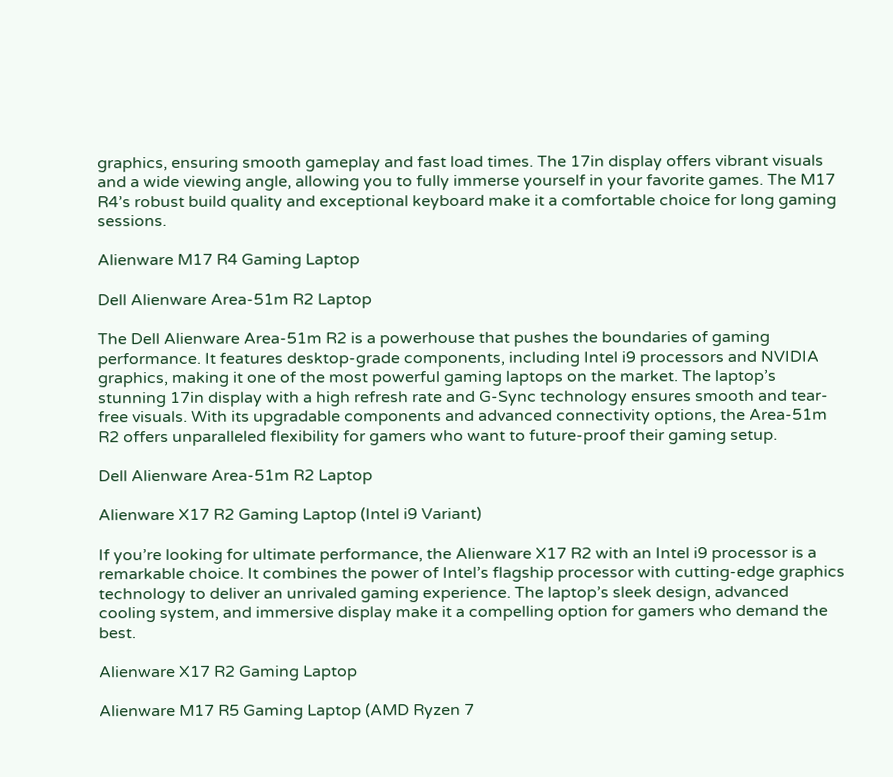graphics, ensuring smooth gameplay and fast load times. The 17in display offers vibrant visuals and a wide viewing angle, allowing you to fully immerse yourself in your favorite games. The M17 R4’s robust build quality and exceptional keyboard make it a comfortable choice for long gaming sessions.

Alienware M17 R4 Gaming Laptop

Dell Alienware Area-51m R2 Laptop

The Dell Alienware Area-51m R2 is a powerhouse that pushes the boundaries of gaming performance. It features desktop-grade components, including Intel i9 processors and NVIDIA graphics, making it one of the most powerful gaming laptops on the market. The laptop’s stunning 17in display with a high refresh rate and G-Sync technology ensures smooth and tear-free visuals. With its upgradable components and advanced connectivity options, the Area-51m R2 offers unparalleled flexibility for gamers who want to future-proof their gaming setup.

Dell Alienware Area-51m R2 Laptop

Alienware X17 R2 Gaming Laptop (Intel i9 Variant)

If you’re looking for ultimate performance, the Alienware X17 R2 with an Intel i9 processor is a remarkable choice. It combines the power of Intel’s flagship processor with cutting-edge graphics technology to deliver an unrivaled gaming experience. The laptop’s sleek design, advanced cooling system, and immersive display make it a compelling option for gamers who demand the best.

Alienware X17 R2 Gaming Laptop

Alienware M17 R5 Gaming Laptop (AMD Ryzen 7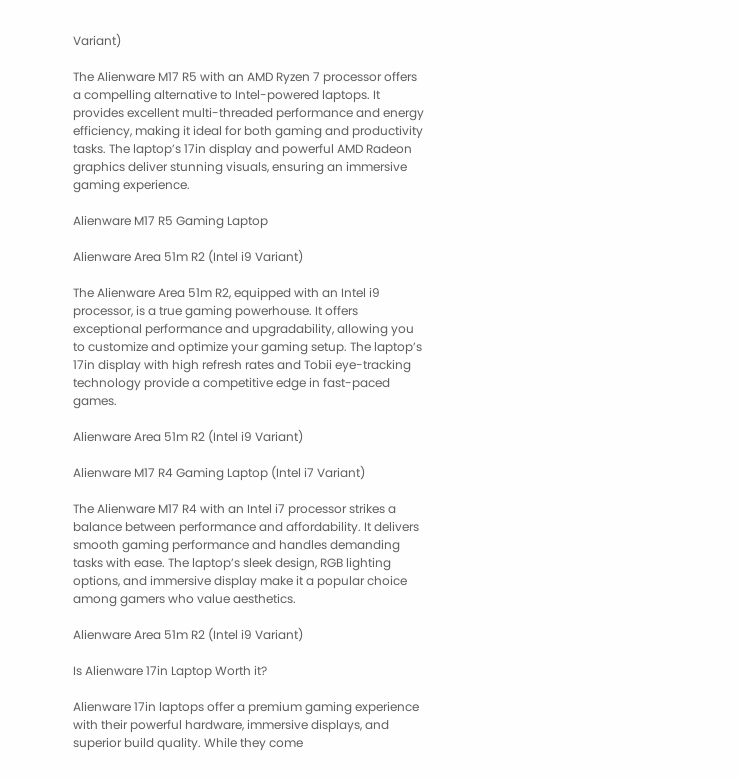Variant)

The Alienware M17 R5 with an AMD Ryzen 7 processor offers a compelling alternative to Intel-powered laptops. It provides excellent multi-threaded performance and energy efficiency, making it ideal for both gaming and productivity tasks. The laptop’s 17in display and powerful AMD Radeon graphics deliver stunning visuals, ensuring an immersive gaming experience.

Alienware M17 R5 Gaming Laptop

Alienware Area 51m R2 (Intel i9 Variant)

The Alienware Area 51m R2, equipped with an Intel i9 processor, is a true gaming powerhouse. It offers exceptional performance and upgradability, allowing you to customize and optimize your gaming setup. The laptop’s 17in display with high refresh rates and Tobii eye-tracking technology provide a competitive edge in fast-paced games.

Alienware Area 51m R2 (Intel i9 Variant)

Alienware M17 R4 Gaming Laptop (Intel i7 Variant)

The Alienware M17 R4 with an Intel i7 processor strikes a balance between performance and affordability. It delivers smooth gaming performance and handles demanding tasks with ease. The laptop’s sleek design, RGB lighting options, and immersive display make it a popular choice among gamers who value aesthetics.

Alienware Area 51m R2 (Intel i9 Variant)

Is Alienware 17in Laptop Worth it?

Alienware 17in laptops offer a premium gaming experience with their powerful hardware, immersive displays, and superior build quality. While they come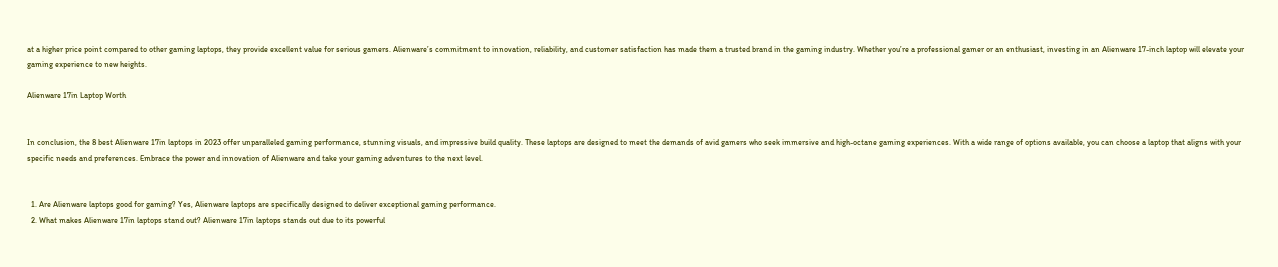at a higher price point compared to other gaming laptops, they provide excellent value for serious gamers. Alienware’s commitment to innovation, reliability, and customer satisfaction has made them a trusted brand in the gaming industry. Whether you’re a professional gamer or an enthusiast, investing in an Alienware 17-inch laptop will elevate your gaming experience to new heights.

Alienware 17in Laptop Worth


In conclusion, the 8 best Alienware 17in laptops in 2023 offer unparalleled gaming performance, stunning visuals, and impressive build quality. These laptops are designed to meet the demands of avid gamers who seek immersive and high-octane gaming experiences. With a wide range of options available, you can choose a laptop that aligns with your specific needs and preferences. Embrace the power and innovation of Alienware and take your gaming adventures to the next level.


  1. Are Alienware laptops good for gaming? Yes, Alienware laptops are specifically designed to deliver exceptional gaming performance.
  2. What makes Alienware 17in laptops stand out? Alienware 17in laptops stands out due to its powerful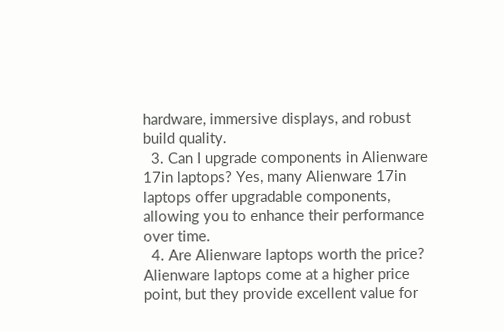hardware, immersive displays, and robust build quality.
  3. Can I upgrade components in Alienware 17in laptops? Yes, many Alienware 17in laptops offer upgradable components, allowing you to enhance their performance over time.
  4. Are Alienware laptops worth the price? Alienware laptops come at a higher price point, but they provide excellent value for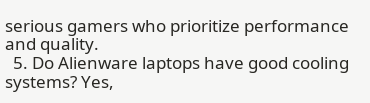serious gamers who prioritize performance and quality.
  5. Do Alienware laptops have good cooling systems? Yes,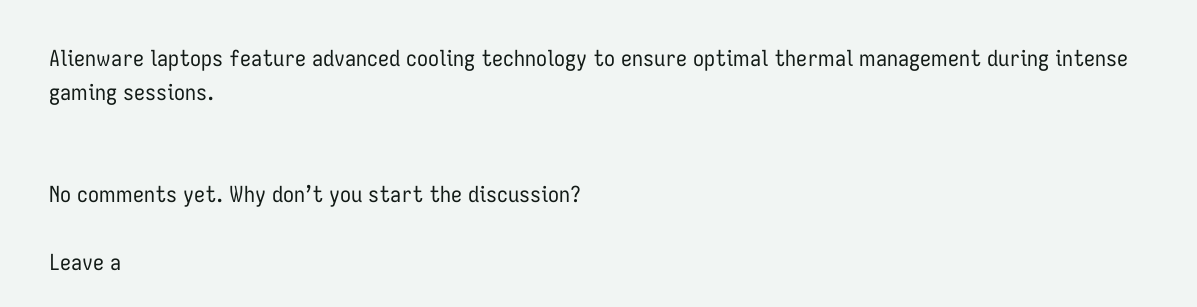Alienware laptops feature advanced cooling technology to ensure optimal thermal management during intense gaming sessions.


No comments yet. Why don’t you start the discussion?

Leave a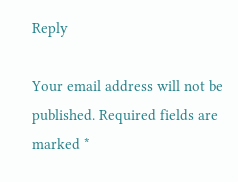Reply

Your email address will not be published. Required fields are marked *